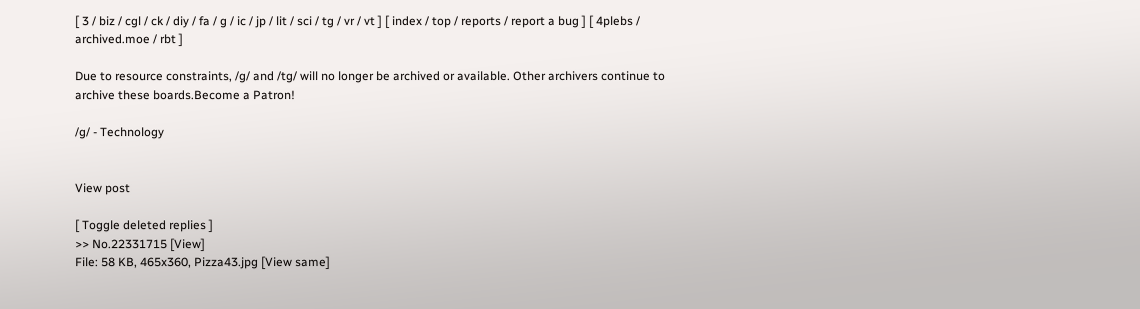[ 3 / biz / cgl / ck / diy / fa / g / ic / jp / lit / sci / tg / vr / vt ] [ index / top / reports / report a bug ] [ 4plebs / archived.moe / rbt ]

Due to resource constraints, /g/ and /tg/ will no longer be archived or available. Other archivers continue to archive these boards.Become a Patron!

/g/ - Technology


View post

[ Toggle deleted replies ]
>> No.22331715 [View]
File: 58 KB, 465x360, Pizza43.jpg [View same]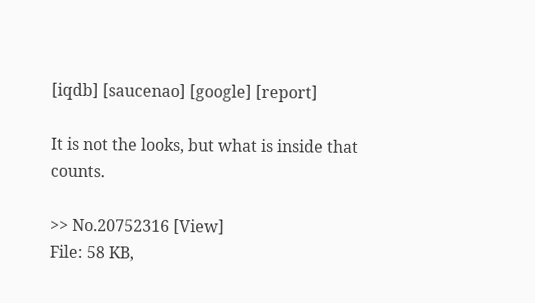[iqdb] [saucenao] [google] [report]

It is not the looks, but what is inside that counts.

>> No.20752316 [View]
File: 58 KB,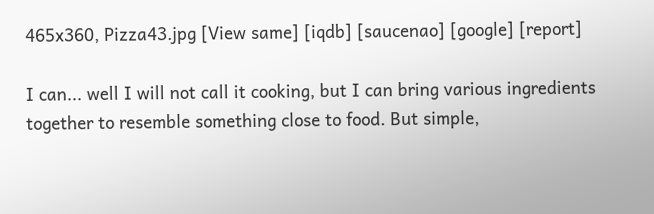465x360, Pizza43.jpg [View same] [iqdb] [saucenao] [google] [report]

I can... well I will not call it cooking, but I can bring various ingredients together to resemble something close to food. But simple,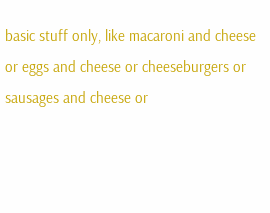basic stuff only, like macaroni and cheese or eggs and cheese or cheeseburgers or sausages and cheese or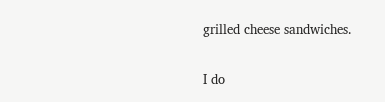grilled cheese sandwiches.

I do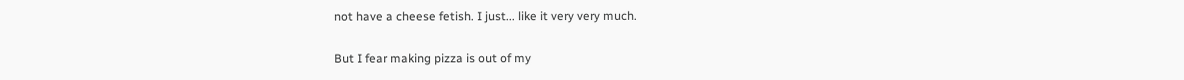not have a cheese fetish. I just... like it very very much.

But I fear making pizza is out of my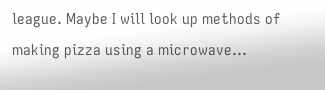league. Maybe I will look up methods of making pizza using a microwave...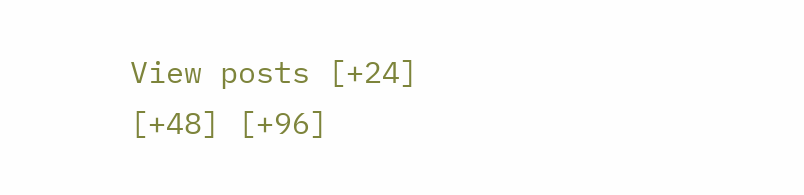View posts [+24] [+48] [+96]